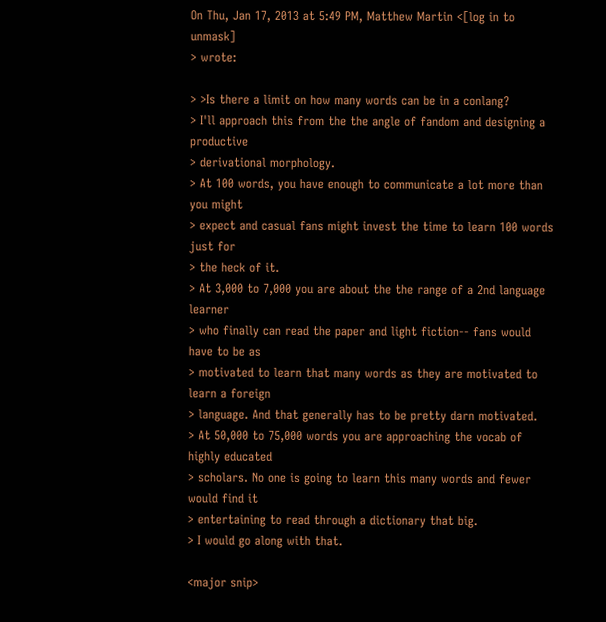On Thu, Jan 17, 2013 at 5:49 PM, Matthew Martin <[log in to unmask]
> wrote:

> >Is there a limit on how many words can be in a conlang?
> I'll approach this from the the angle of fandom and designing a productive
> derivational morphology.
> At 100 words, you have enough to communicate a lot more than you might
> expect and casual fans might invest the time to learn 100 words just for
> the heck of it.
> At 3,000 to 7,000 you are about the the range of a 2nd language learner
> who finally can read the paper and light fiction-- fans would have to be as
> motivated to learn that many words as they are motivated to learn a foreign
> language. And that generally has to be pretty darn motivated.
> At 50,000 to 75,000 words you are approaching the vocab of highly educated
> scholars. No one is going to learn this many words and fewer would find it
> entertaining to read through a dictionary that big.
> I would go along with that.

<major snip>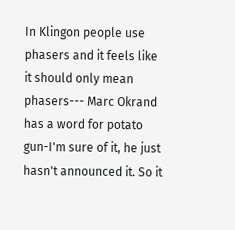In Klingon people use phasers and it feels like it should only mean
phasers--- Marc Okrand has a word for potato gun-I'm sure of it, he just
hasn't announced it. So it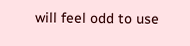will feel odd to use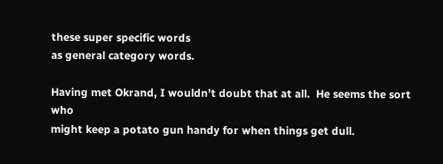these super specific words
as general category words.

Having met Okrand, I wouldn't doubt that at all.  He seems the sort who
might keep a potato gun handy for when things get dull.